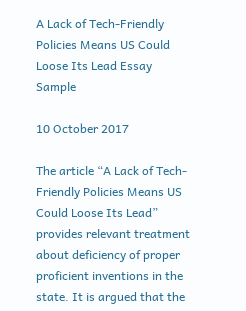A Lack of Tech-Friendly Policies Means US Could Loose Its Lead Essay Sample

10 October 2017

The article “A Lack of Tech-Friendly Policies Means US Could Loose Its Lead” provides relevant treatment about deficiency of proper proficient inventions in the state. It is argued that the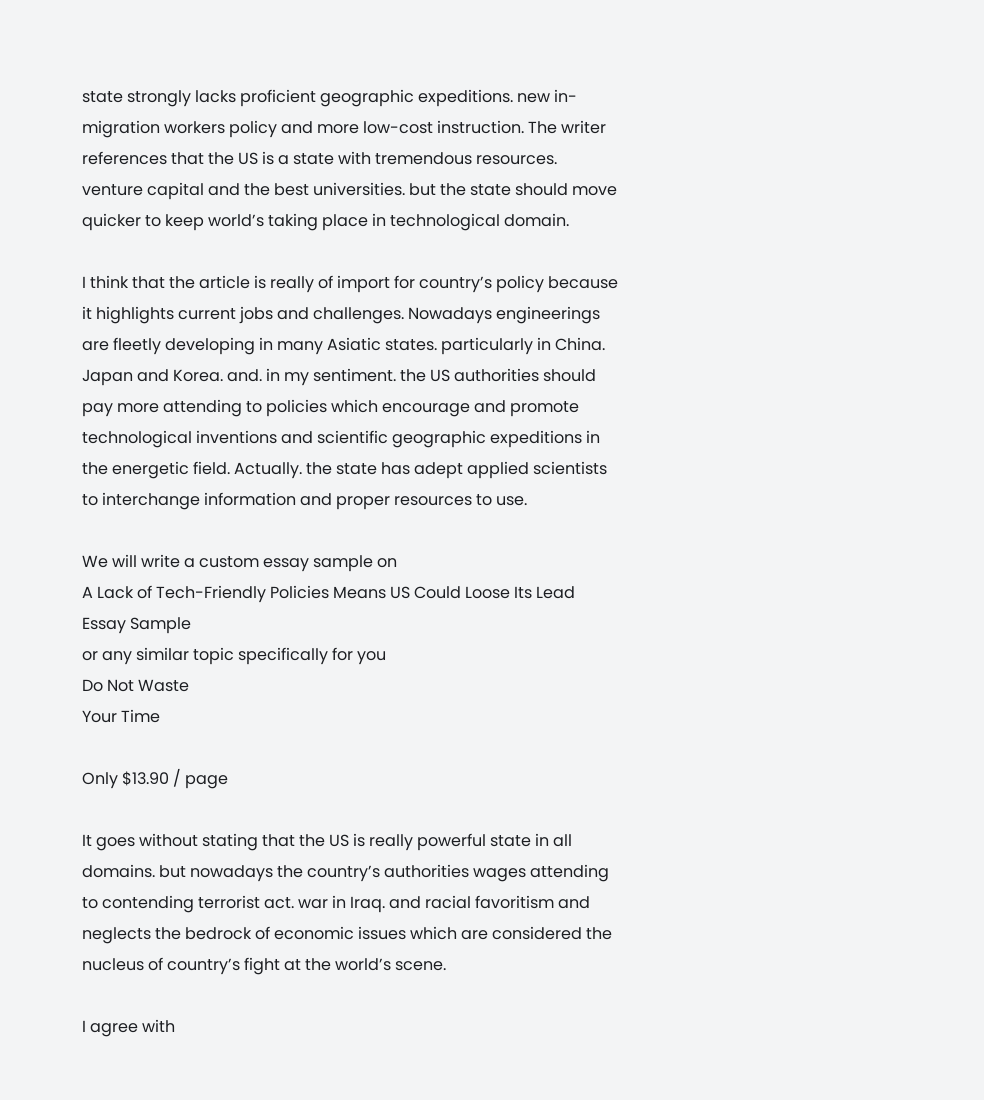state strongly lacks proficient geographic expeditions. new in-migration workers policy and more low-cost instruction. The writer references that the US is a state with tremendous resources. venture capital and the best universities. but the state should move quicker to keep world’s taking place in technological domain.

I think that the article is really of import for country’s policy because it highlights current jobs and challenges. Nowadays engineerings are fleetly developing in many Asiatic states. particularly in China. Japan and Korea. and. in my sentiment. the US authorities should pay more attending to policies which encourage and promote technological inventions and scientific geographic expeditions in the energetic field. Actually. the state has adept applied scientists to interchange information and proper resources to use.

We will write a custom essay sample on
A Lack of Tech-Friendly Policies Means US Could Loose Its Lead Essay Sample
or any similar topic specifically for you
Do Not Waste
Your Time

Only $13.90 / page

It goes without stating that the US is really powerful state in all domains. but nowadays the country’s authorities wages attending to contending terrorist act. war in Iraq. and racial favoritism and neglects the bedrock of economic issues which are considered the nucleus of country’s fight at the world’s scene.

I agree with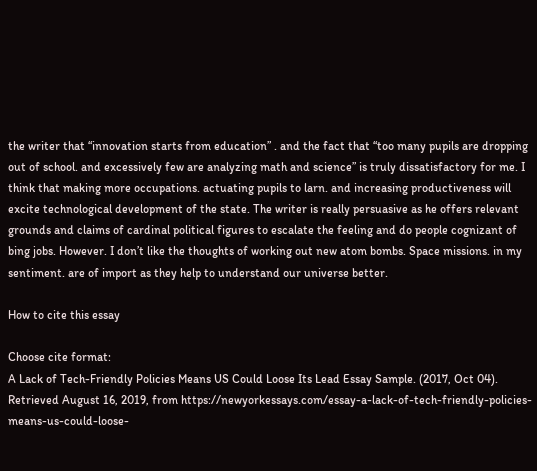the writer that “innovation starts from education” . and the fact that “too many pupils are dropping out of school. and excessively few are analyzing math and science” is truly dissatisfactory for me. I think that making more occupations. actuating pupils to larn. and increasing productiveness will excite technological development of the state. The writer is really persuasive as he offers relevant grounds and claims of cardinal political figures to escalate the feeling and do people cognizant of bing jobs. However. I don’t like the thoughts of working out new atom bombs. Space missions. in my sentiment. are of import as they help to understand our universe better.

How to cite this essay

Choose cite format:
A Lack of Tech-Friendly Policies Means US Could Loose Its Lead Essay Sample. (2017, Oct 04). Retrieved August 16, 2019, from https://newyorkessays.com/essay-a-lack-of-tech-friendly-policies-means-us-could-loose-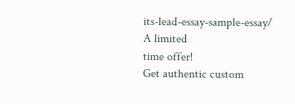its-lead-essay-sample-essay/
A limited
time offer!
Get authentic custom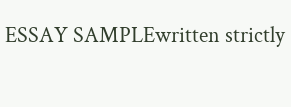ESSAY SAMPLEwritten strictly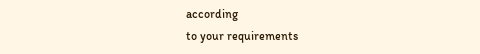according
to your requirements